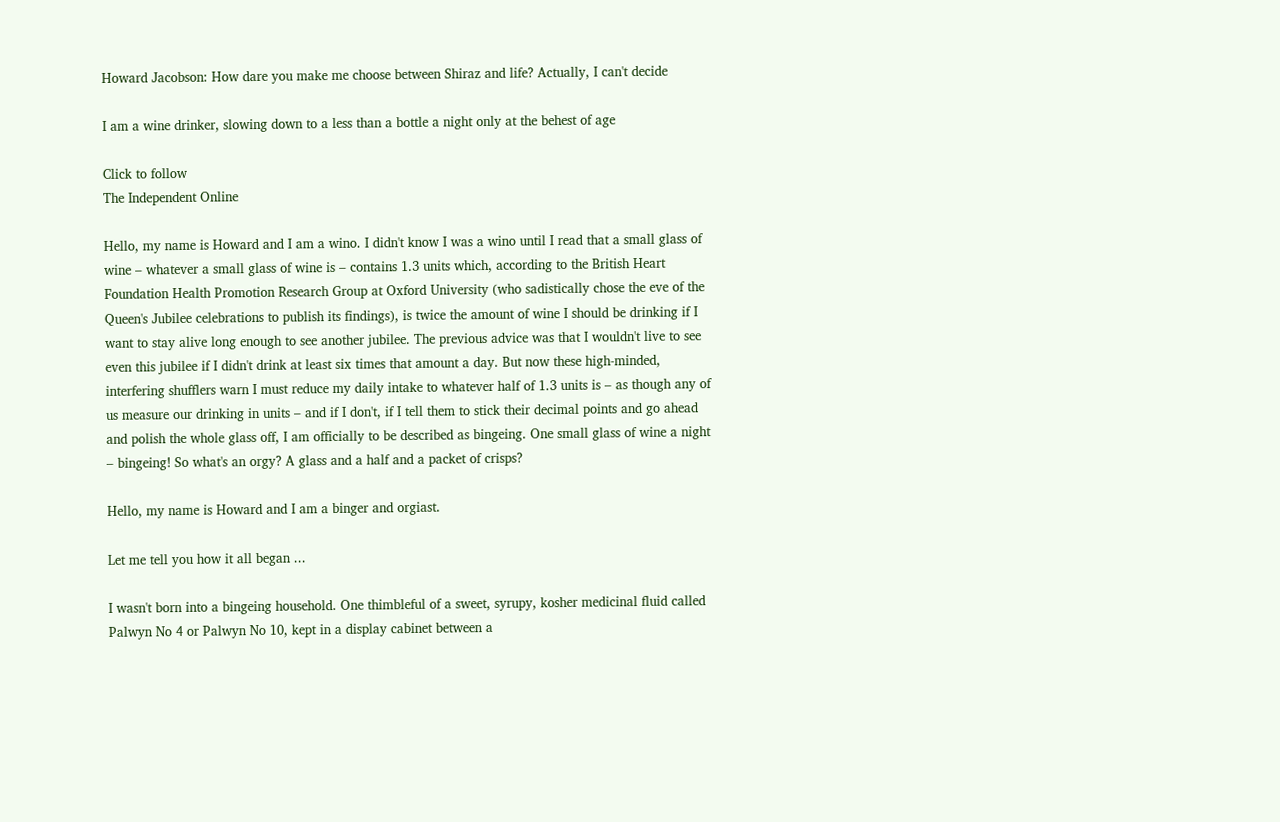Howard Jacobson: How dare you make me choose between Shiraz and life? Actually, I can't decide

I am a wine drinker, slowing down to a less than a bottle a night only at the behest of age

Click to follow
The Independent Online

Hello, my name is Howard and I am a wino. I didn't know I was a wino until I read that a small glass of wine – whatever a small glass of wine is – contains 1.3 units which, according to the British Heart Foundation Health Promotion Research Group at Oxford University (who sadistically chose the eve of the Queen's Jubilee celebrations to publish its findings), is twice the amount of wine I should be drinking if I want to stay alive long enough to see another jubilee. The previous advice was that I wouldn't live to see even this jubilee if I didn't drink at least six times that amount a day. But now these high-minded, interfering shufflers warn I must reduce my daily intake to whatever half of 1.3 units is – as though any of us measure our drinking in units – and if I don't, if I tell them to stick their decimal points and go ahead and polish the whole glass off, I am officially to be described as bingeing. One small glass of wine a night – bingeing! So what's an orgy? A glass and a half and a packet of crisps?

Hello, my name is Howard and I am a binger and orgiast.

Let me tell you how it all began ...

I wasn't born into a bingeing household. One thimbleful of a sweet, syrupy, kosher medicinal fluid called Palwyn No 4 or Palwyn No 10, kept in a display cabinet between a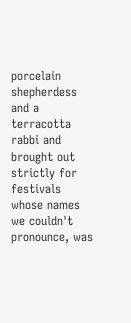porcelain shepherdess and a terracotta rabbi and brought out strictly for festivals whose names we couldn't pronounce, was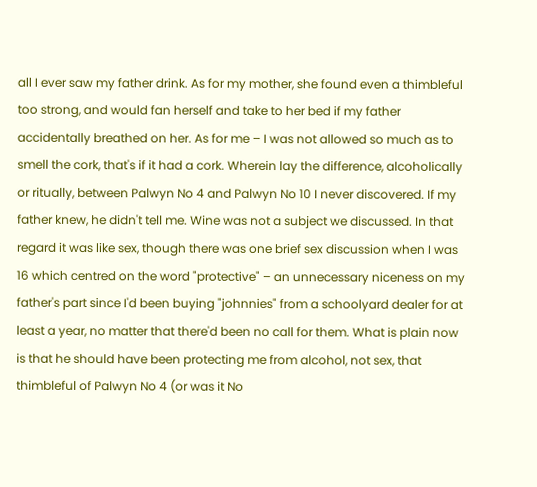all I ever saw my father drink. As for my mother, she found even a thimbleful too strong, and would fan herself and take to her bed if my father accidentally breathed on her. As for me – I was not allowed so much as to smell the cork, that's if it had a cork. Wherein lay the difference, alcoholically or ritually, between Palwyn No 4 and Palwyn No 10 I never discovered. If my father knew, he didn't tell me. Wine was not a subject we discussed. In that regard it was like sex, though there was one brief sex discussion when I was 16 which centred on the word "protective" – an unnecessary niceness on my father's part since I'd been buying "johnnies" from a schoolyard dealer for at least a year, no matter that there'd been no call for them. What is plain now is that he should have been protecting me from alcohol, not sex, that thimbleful of Palwyn No 4 (or was it No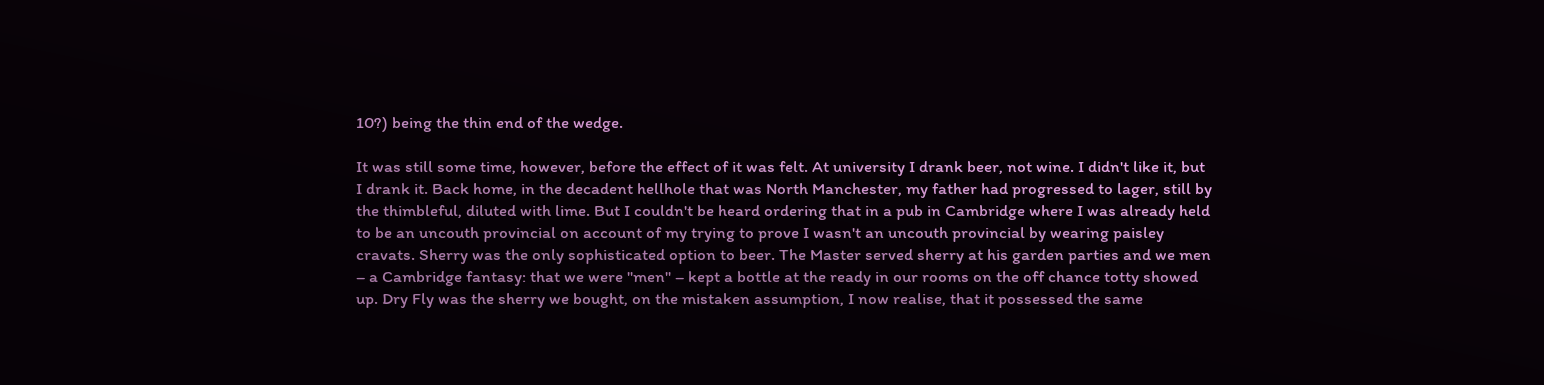10?) being the thin end of the wedge.

It was still some time, however, before the effect of it was felt. At university I drank beer, not wine. I didn't like it, but I drank it. Back home, in the decadent hellhole that was North Manchester, my father had progressed to lager, still by the thimbleful, diluted with lime. But I couldn't be heard ordering that in a pub in Cambridge where I was already held to be an uncouth provincial on account of my trying to prove I wasn't an uncouth provincial by wearing paisley cravats. Sherry was the only sophisticated option to beer. The Master served sherry at his garden parties and we men – a Cambridge fantasy: that we were "men" – kept a bottle at the ready in our rooms on the off chance totty showed up. Dry Fly was the sherry we bought, on the mistaken assumption, I now realise, that it possessed the same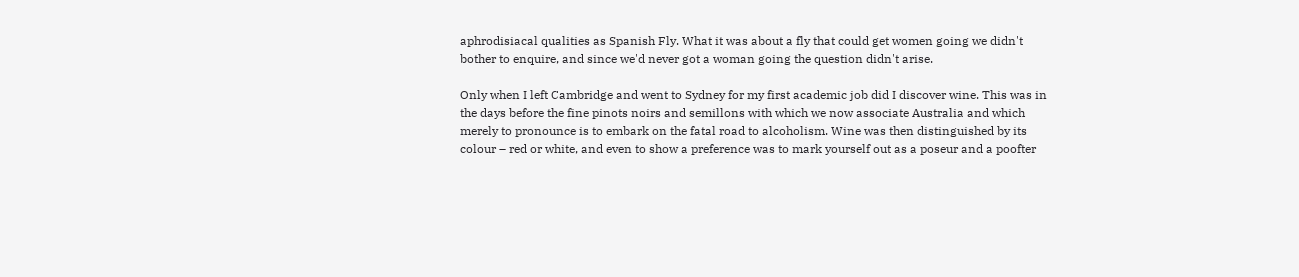aphrodisiacal qualities as Spanish Fly. What it was about a fly that could get women going we didn't bother to enquire, and since we'd never got a woman going the question didn't arise.

Only when I left Cambridge and went to Sydney for my first academic job did I discover wine. This was in the days before the fine pinots noirs and semillons with which we now associate Australia and which merely to pronounce is to embark on the fatal road to alcoholism. Wine was then distinguished by its colour – red or white, and even to show a preference was to mark yourself out as a poseur and a poofter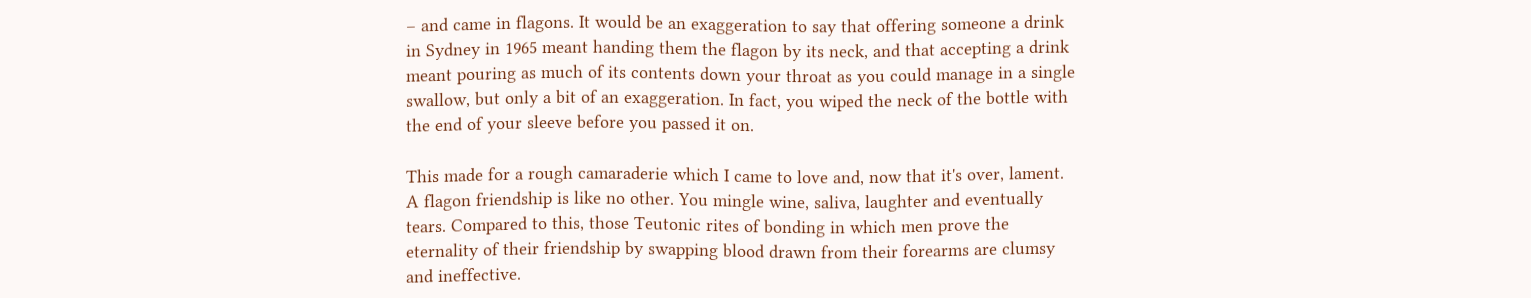– and came in flagons. It would be an exaggeration to say that offering someone a drink in Sydney in 1965 meant handing them the flagon by its neck, and that accepting a drink meant pouring as much of its contents down your throat as you could manage in a single swallow, but only a bit of an exaggeration. In fact, you wiped the neck of the bottle with the end of your sleeve before you passed it on.

This made for a rough camaraderie which I came to love and, now that it's over, lament. A flagon friendship is like no other. You mingle wine, saliva, laughter and eventually tears. Compared to this, those Teutonic rites of bonding in which men prove the eternality of their friendship by swapping blood drawn from their forearms are clumsy and ineffective.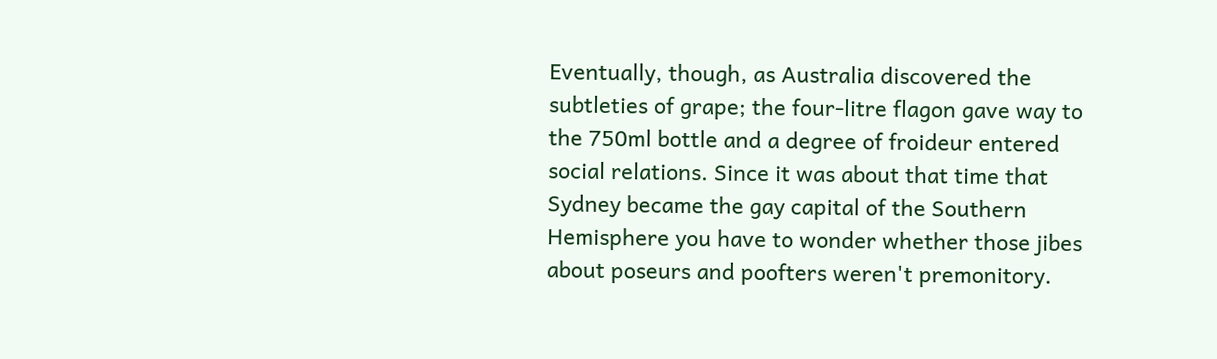Eventually, though, as Australia discovered the subtleties of grape; the four-litre flagon gave way to the 750ml bottle and a degree of froideur entered social relations. Since it was about that time that Sydney became the gay capital of the Southern Hemisphere you have to wonder whether those jibes about poseurs and poofters weren't premonitory.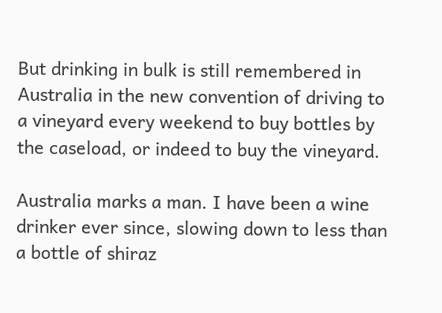But drinking in bulk is still remembered in Australia in the new convention of driving to a vineyard every weekend to buy bottles by the caseload, or indeed to buy the vineyard.

Australia marks a man. I have been a wine drinker ever since, slowing down to less than a bottle of shiraz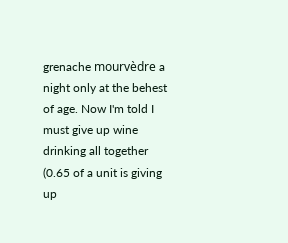grenache mourvèdre a night only at the behest of age. Now I'm told I must give up wine drinking all together (0.65 of a unit is giving up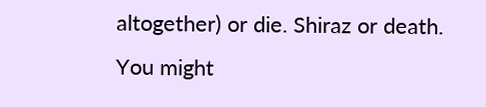altogether) or die. Shiraz or death. You might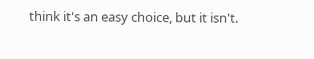think it's an easy choice, but it isn't.